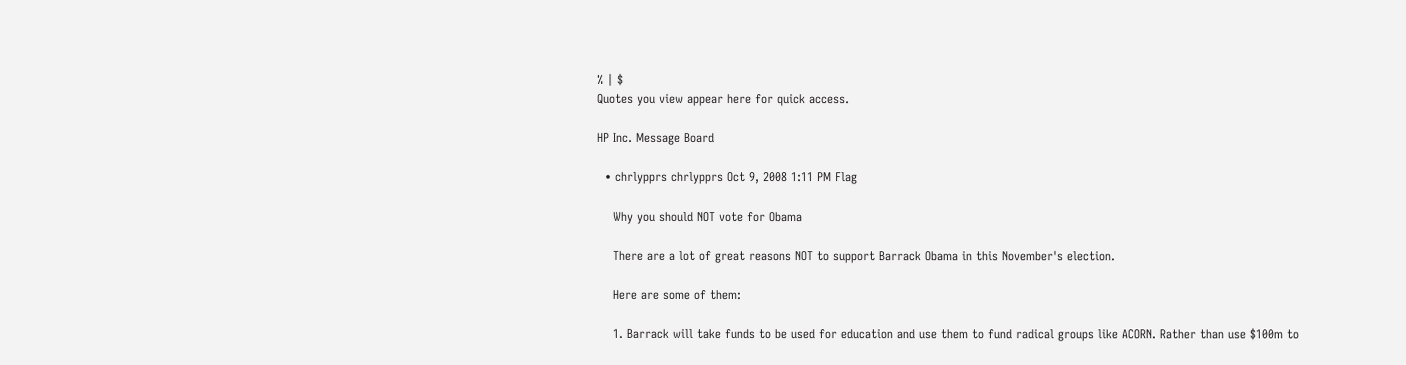% | $
Quotes you view appear here for quick access.

HP Inc. Message Board

  • chrlypprs chrlypprs Oct 9, 2008 1:11 PM Flag

    Why you should NOT vote for Obama

    There are a lot of great reasons NOT to support Barrack Obama in this November's election.

    Here are some of them:

    1. Barrack will take funds to be used for education and use them to fund radical groups like ACORN. Rather than use $100m to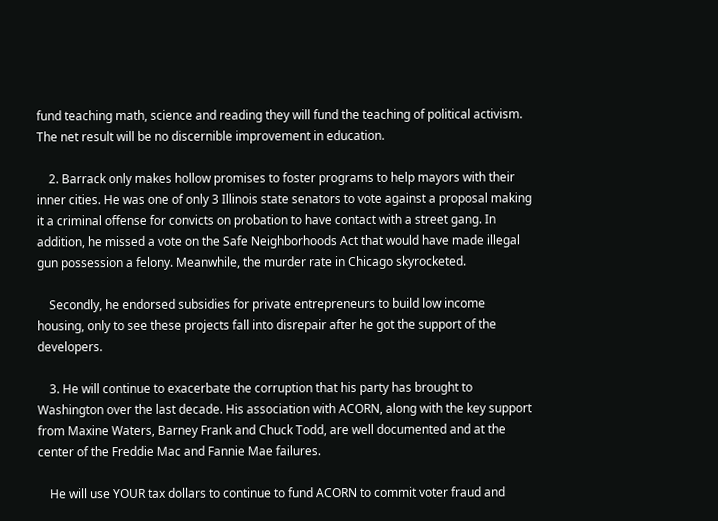fund teaching math, science and reading they will fund the teaching of political activism. The net result will be no discernible improvement in education.

    2. Barrack only makes hollow promises to foster programs to help mayors with their inner cities. He was one of only 3 Illinois state senators to vote against a proposal making it a criminal offense for convicts on probation to have contact with a street gang. In addition, he missed a vote on the Safe Neighborhoods Act that would have made illegal gun possession a felony. Meanwhile, the murder rate in Chicago skyrocketed.

    Secondly, he endorsed subsidies for private entrepreneurs to build low income housing, only to see these projects fall into disrepair after he got the support of the developers.

    3. He will continue to exacerbate the corruption that his party has brought to Washington over the last decade. His association with ACORN, along with the key support from Maxine Waters, Barney Frank and Chuck Todd, are well documented and at the center of the Freddie Mac and Fannie Mae failures.

    He will use YOUR tax dollars to continue to fund ACORN to commit voter fraud and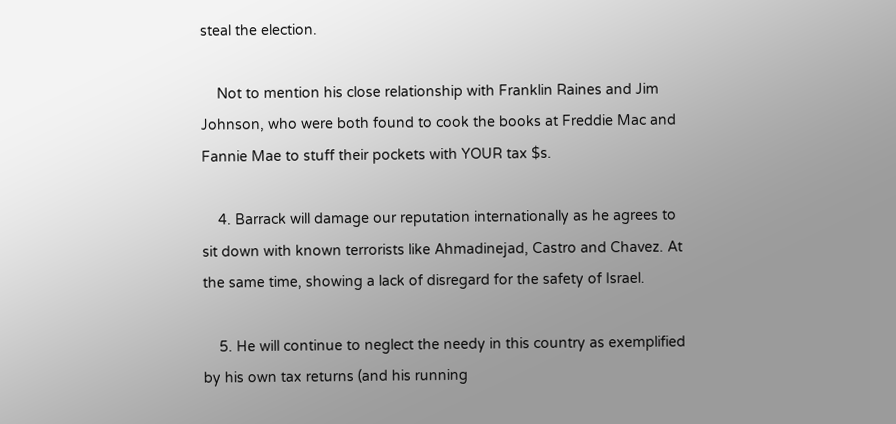steal the election.

    Not to mention his close relationship with Franklin Raines and Jim Johnson, who were both found to cook the books at Freddie Mac and Fannie Mae to stuff their pockets with YOUR tax $s.

    4. Barrack will damage our reputation internationally as he agrees to sit down with known terrorists like Ahmadinejad, Castro and Chavez. At the same time, showing a lack of disregard for the safety of Israel.

    5. He will continue to neglect the needy in this country as exemplified by his own tax returns (and his running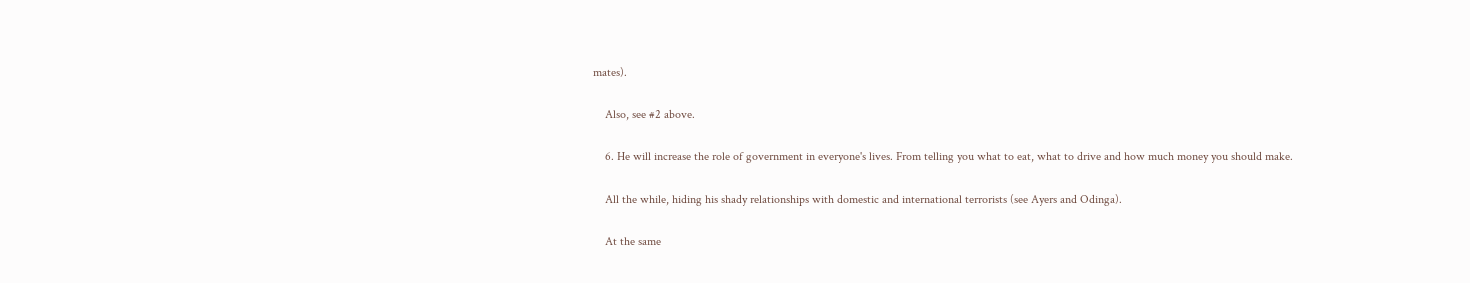mates).

    Also, see #2 above.

    6. He will increase the role of government in everyone's lives. From telling you what to eat, what to drive and how much money you should make.

    All the while, hiding his shady relationships with domestic and international terrorists (see Ayers and Odinga).

    At the same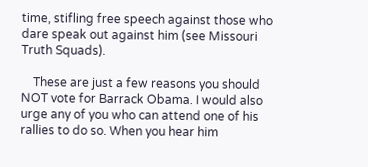time, stifling free speech against those who dare speak out against him (see Missouri Truth Squads).

    These are just a few reasons you should NOT vote for Barrack Obama. I would also urge any of you who can attend one of his rallies to do so. When you hear him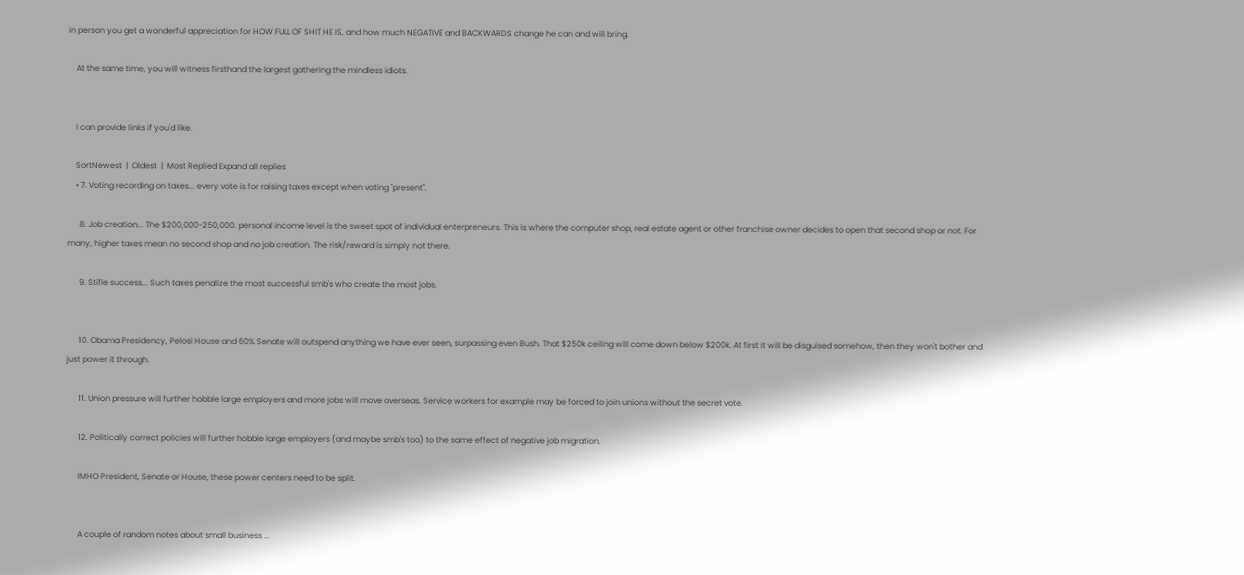in person you get a wonderful appreciation for HOW FULL OF SHIT HE IS, and how much NEGATIVE and BACKWARDS change he can and will bring.

    At the same time, you will witness firsthand the largest gathering the mindless idiots.


    I can provide links if you'd like.

    SortNewest  |  Oldest  |  Most Replied Expand all replies
    • 7. Voting recording on taxes... every vote is for raising taxes except when voting "present".

      8. Job creation... The $200,000-250,000. personal income level is the sweet spot of individual enterpreneurs. This is where the computer shop, real estate agent or other franchise owner decides to open that second shop or not. For many, higher taxes mean no second shop and no job creation. The risk/reward is simply not there.

      9. Stifle success... Such taxes penalize the most successful smb's who create the most jobs.


      10. Obama Presidency, Pelosi House and 60% Senate will outspend anything we have ever seen, surpassing even Bush. That $250k ceiling will come down below $200k. At first it will be disguised somehow, then they won't bother and just power it through.

      11. Union pressure will further hobble large employers and more jobs will move overseas. Service workers for example may be forced to join unions without the secret vote.

      12. Politically correct policies will further hobble large employers (and maybe smb's too) to the same effect of negative job migration.

      IMHO President, Senate or House, these power centers need to be split.


      A couple of random notes about small business ...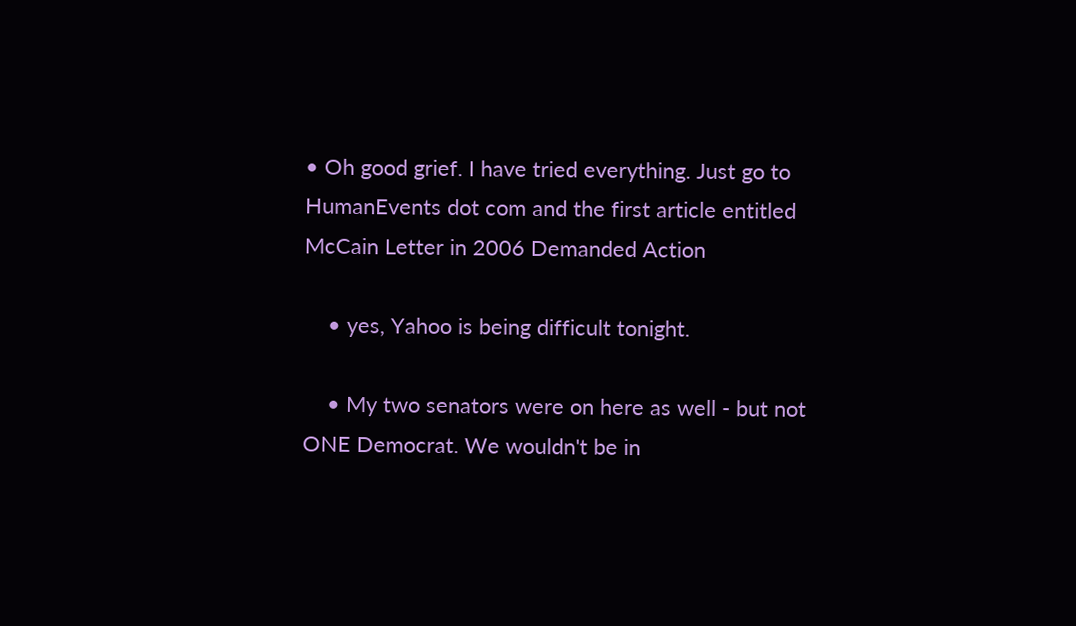• Oh good grief. I have tried everything. Just go to HumanEvents dot com and the first article entitled McCain Letter in 2006 Demanded Action

    • yes, Yahoo is being difficult tonight.

    • My two senators were on here as well - but not ONE Democrat. We wouldn't be in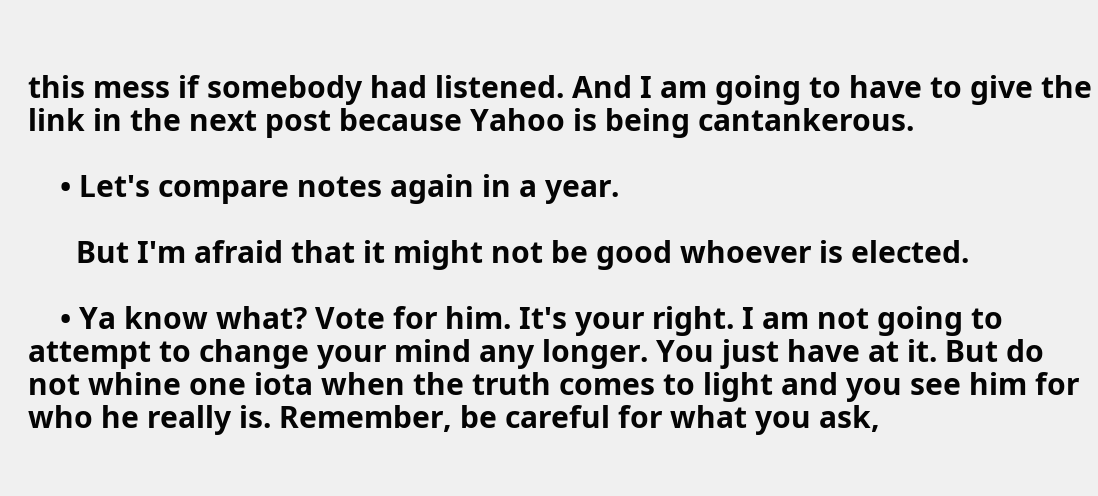this mess if somebody had listened. And I am going to have to give the link in the next post because Yahoo is being cantankerous.

    • Let's compare notes again in a year.

      But I'm afraid that it might not be good whoever is elected.

    • Ya know what? Vote for him. It's your right. I am not going to attempt to change your mind any longer. You just have at it. But do not whine one iota when the truth comes to light and you see him for who he really is. Remember, be careful for what you ask,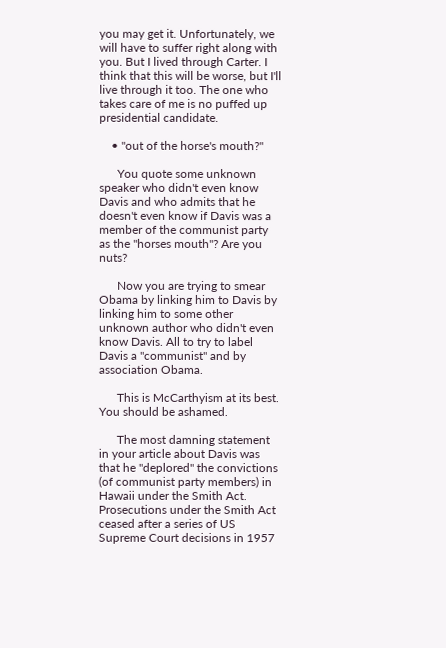you may get it. Unfortunately, we will have to suffer right along with you. But I lived through Carter. I think that this will be worse, but I'll live through it too. The one who takes care of me is no puffed up presidential candidate.

    • "out of the horse's mouth?"

      You quote some unknown speaker who didn't even know Davis and who admits that he doesn't even know if Davis was a member of the communist party as the "horses mouth"? Are you nuts?

      Now you are trying to smear Obama by linking him to Davis by linking him to some other unknown author who didn't even know Davis. All to try to label Davis a "communist" and by association Obama.

      This is McCarthyism at its best. You should be ashamed.

      The most damning statement in your article about Davis was that he "deplored" the convictions (of communist party members) in Hawaii under the Smith Act. Prosecutions under the Smith Act ceased after a series of US Supreme Court decisions in 1957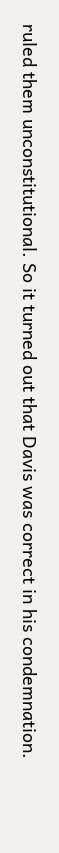ruled them unconstitutional. So it turned out that Davis was correct in his condemnation.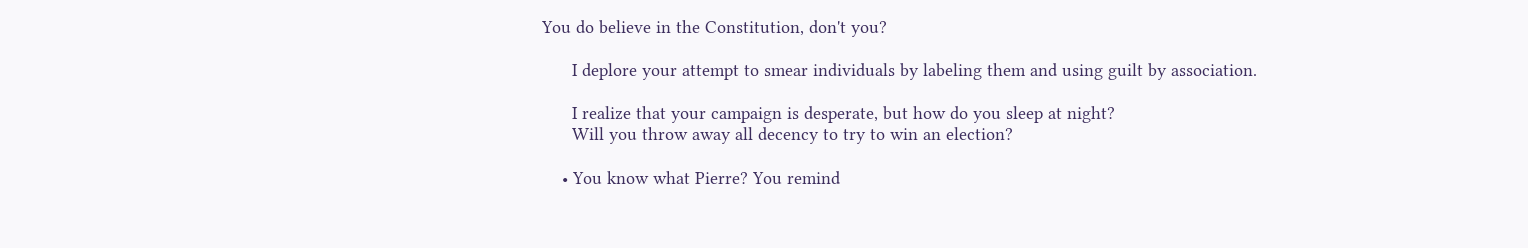You do believe in the Constitution, don't you?

      I deplore your attempt to smear individuals by labeling them and using guilt by association.

      I realize that your campaign is desperate, but how do you sleep at night?
      Will you throw away all decency to try to win an election?

    • You know what Pierre? You remind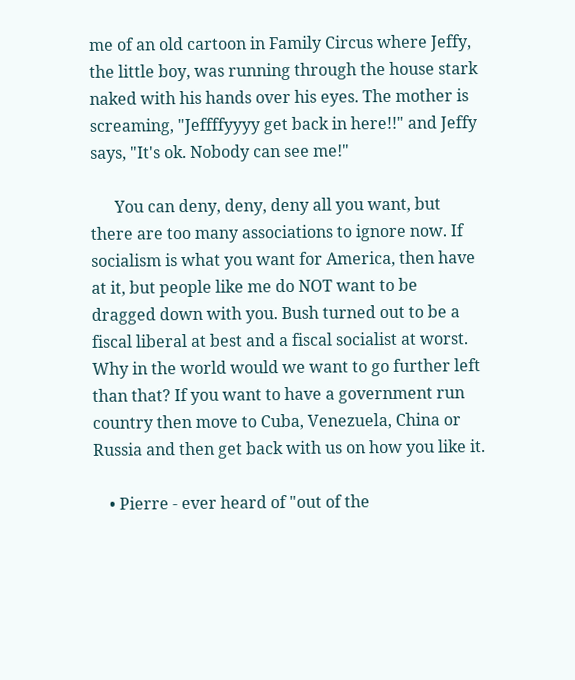me of an old cartoon in Family Circus where Jeffy, the little boy, was running through the house stark naked with his hands over his eyes. The mother is screaming, "Jeffffyyyy get back in here!!" and Jeffy says, "It's ok. Nobody can see me!"

      You can deny, deny, deny all you want, but there are too many associations to ignore now. If socialism is what you want for America, then have at it, but people like me do NOT want to be dragged down with you. Bush turned out to be a fiscal liberal at best and a fiscal socialist at worst. Why in the world would we want to go further left than that? If you want to have a government run country then move to Cuba, Venezuela, China or Russia and then get back with us on how you like it.

    • Pierre - ever heard of "out of the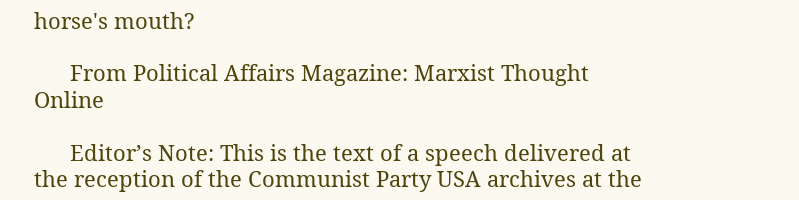horse's mouth?

      From Political Affairs Magazine: Marxist Thought Online

      Editor’s Note: This is the text of a speech delivered at the reception of the Communist Party USA archives at the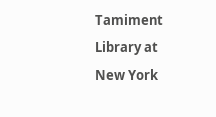Tamiment Library at New York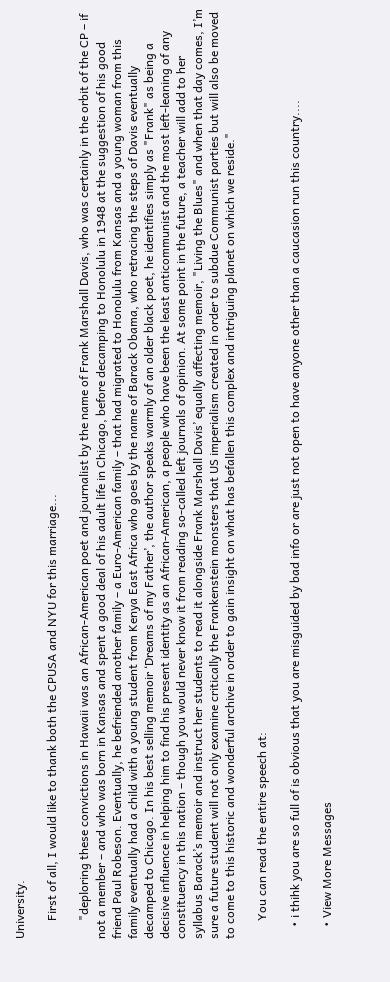University.

      First of all, I would like to thank both the CPUSA and NYU for this marriage...

      "deploring these convictions in Hawaii was an African-American poet and journalist by the name of Frank Marshall Davis, who was certainly in the orbit of the CP – if not a member – and who was born in Kansas and spent a good deal of his adult life in Chicago, before decamping to Honolulu in 1948 at the suggestion of his good friend Paul Robeson. Eventually, he befriended another family – a Euro-American family – that had migrated to Honolulu from Kansas and a young woman from this family eventually had a child with a young student from Kenya East Africa who goes by the name of Barack Obama, who retracing the steps of Davis eventually decamped to Chicago. In his best selling memoir ‘Dreams of my Father’, the author speaks warmly of an older black poet, he identifies simply as "Frank" as being a decisive influence in helping him to find his present identity as an African-American, a people who have been the least anticommunist and the most left-leaning of any constituency in this nation – though you would never know it from reading so-called left journals of opinion. At some point in the future, a teacher will add to her syllabus Barack’s memoir and instruct her students to read it alongside Frank Marshall Davis’ equally affecting memoir, "Living the Blues" and when that day comes, I’m sure a future student will not only examine critically the Frankenstein monsters that US imperialism created in order to subdue Communist parties but will also be moved to come to this historic and wonderful archive in order to gain insight on what has befallen this complex and intriguing planet on which we reside."

      You can read the entire speech at:

    • i thihk you are so full of is obvious that you are misguided by bad info or are just not open to have anyone other than a caucasion run this country....

    • View More Messages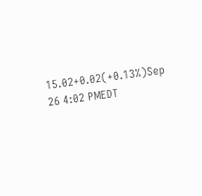15.02+0.02(+0.13%)Sep 26 4:02 PMEDT